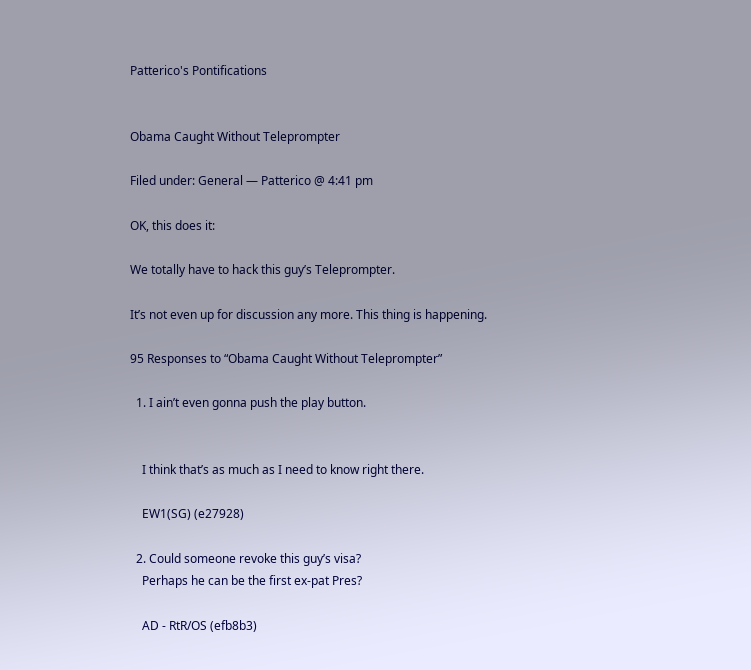Patterico's Pontifications


Obama Caught Without Teleprompter

Filed under: General — Patterico @ 4:41 pm

OK, this does it:

We totally have to hack this guy’s Teleprompter.

It’s not even up for discussion any more. This thing is happening.

95 Responses to “Obama Caught Without Teleprompter”

  1. I ain’t even gonna push the play button.


    I think that’s as much as I need to know right there.

    EW1(SG) (e27928)

  2. Could someone revoke this guy’s visa?
    Perhaps he can be the first ex-pat Pres?

    AD - RtR/OS (efb8b3)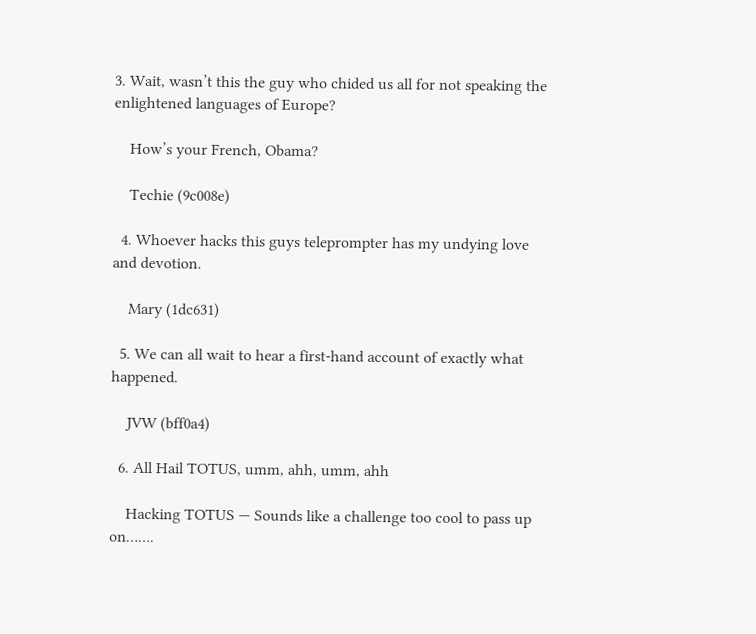3. Wait, wasn’t this the guy who chided us all for not speaking the enlightened languages of Europe?

    How’s your French, Obama?

    Techie (9c008e)

  4. Whoever hacks this guys teleprompter has my undying love and devotion.

    Mary (1dc631)

  5. We can all wait to hear a first-hand account of exactly what happened.

    JVW (bff0a4)

  6. All Hail TOTUS, umm, ahh, umm, ahh

    Hacking TOTUS — Sounds like a challenge too cool to pass up on…….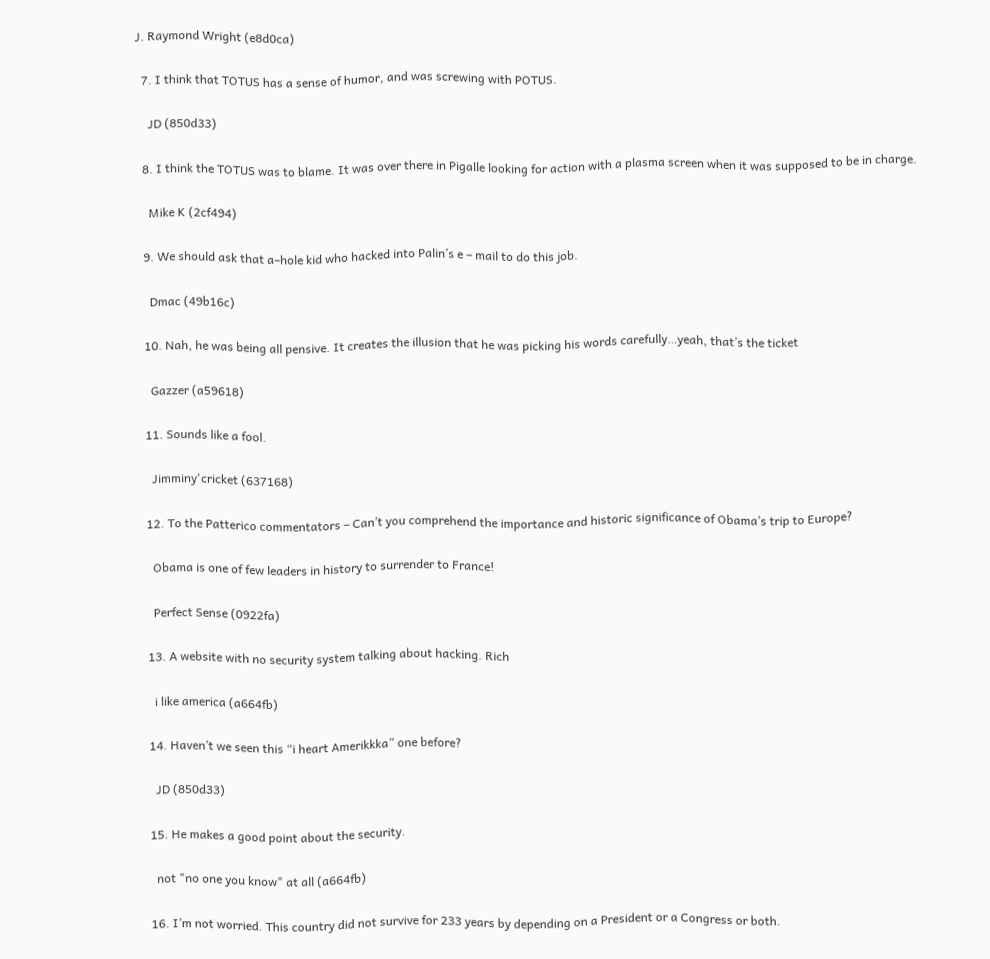J. Raymond Wright (e8d0ca)

  7. I think that TOTUS has a sense of humor, and was screwing with POTUS.

    JD (850d33)

  8. I think the TOTUS was to blame. It was over there in Pigalle looking for action with a plasma screen when it was supposed to be in charge.

    Mike K (2cf494)

  9. We should ask that a–hole kid who hacked into Palin’s e – mail to do this job.

    Dmac (49b16c)

  10. Nah, he was being all pensive. It creates the illusion that he was picking his words carefully…yeah, that’s the ticket

    Gazzer (a59618)

  11. Sounds like a fool.

    Jimminy'cricket (637168)

  12. To the Patterico commentators – Can’t you comprehend the importance and historic significance of Obama’s trip to Europe?

    Obama is one of few leaders in history to surrender to France!

    Perfect Sense (0922fa)

  13. A website with no security system talking about hacking. Rich

    i like america (a664fb)

  14. Haven’t we seen this “i heart Amerikkka” one before?

    JD (850d33)

  15. He makes a good point about the security.

    not "no one you know" at all (a664fb)

  16. I’m not worried. This country did not survive for 233 years by depending on a President or a Congress or both.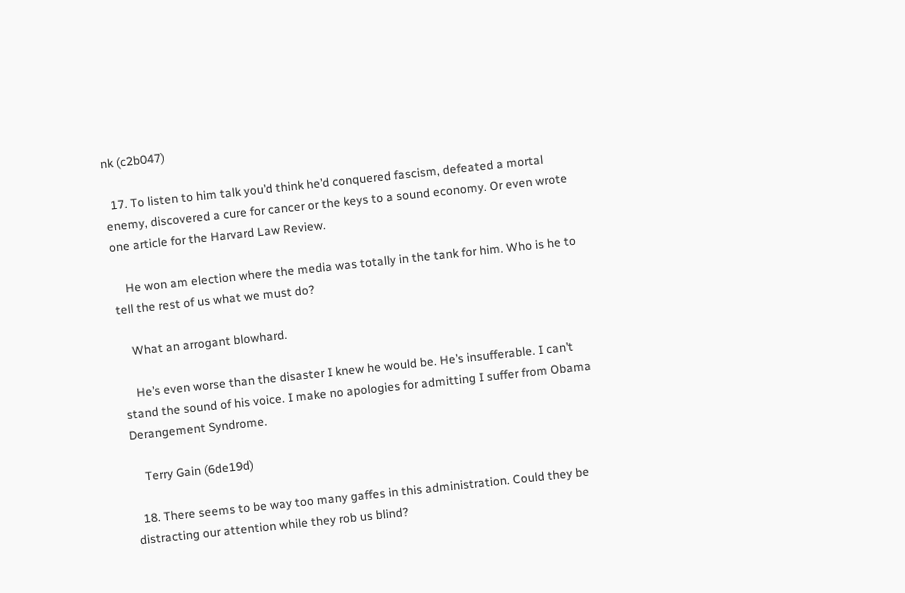nk (c2b047)

  17. To listen to him talk you’d think he’d conquered fascism, defeated a mortal enemy, discovered a cure for cancer or the keys to a sound economy. Or even wrote one article for the Harvard Law Review.

    He won am election where the media was totally in the tank for him. Who is he to tell the rest of us what we must do?

    What an arrogant blowhard.

    He’s even worse than the disaster I knew he would be. He’s insufferable. I can’t stand the sound of his voice. I make no apologies for admitting I suffer from Obama Derangement Syndrome.

    Terry Gain (6de19d)

  18. There seems to be way too many gaffes in this administration. Could they be distracting our attention while they rob us blind?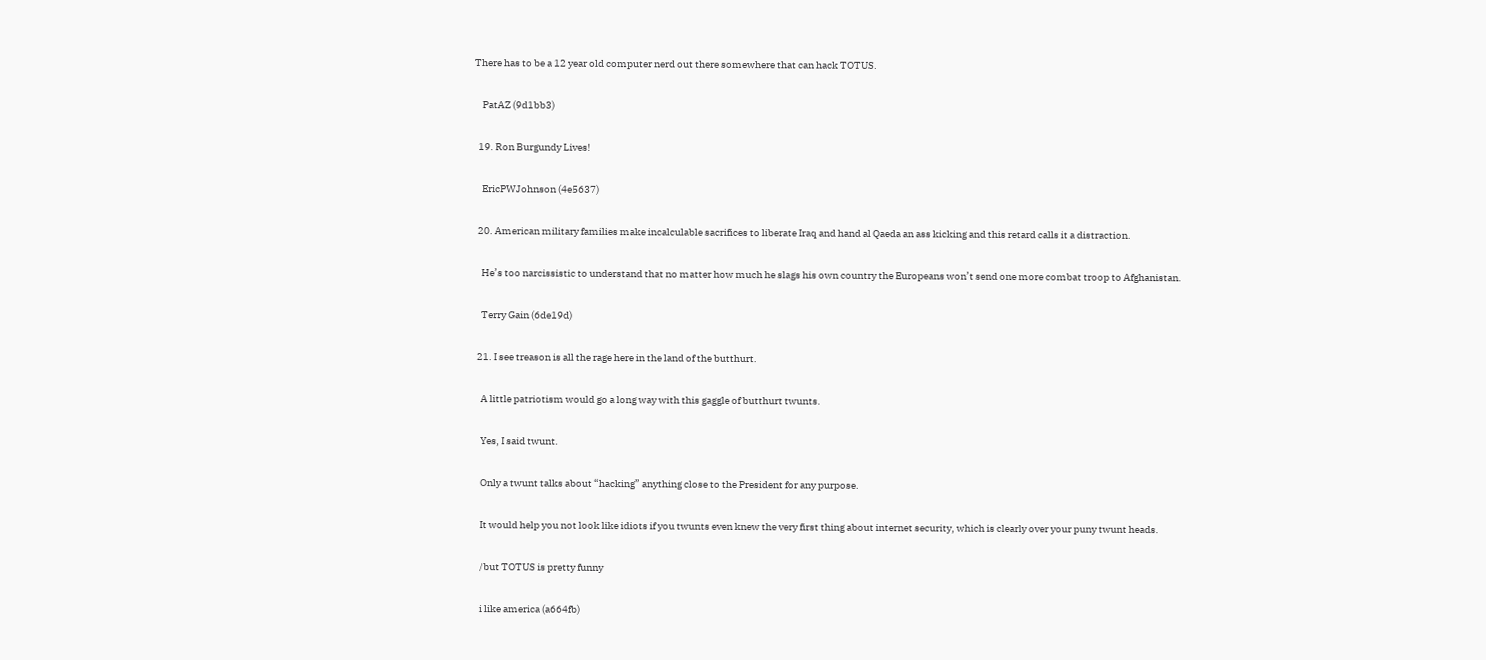There has to be a 12 year old computer nerd out there somewhere that can hack TOTUS.

    PatAZ (9d1bb3)

  19. Ron Burgundy Lives!

    EricPWJohnson (4e5637)

  20. American military families make incalculable sacrifices to liberate Iraq and hand al Qaeda an ass kicking and this retard calls it a distraction.

    He’s too narcissistic to understand that no matter how much he slags his own country the Europeans won’t send one more combat troop to Afghanistan.

    Terry Gain (6de19d)

  21. I see treason is all the rage here in the land of the butthurt.

    A little patriotism would go a long way with this gaggle of butthurt twunts.

    Yes, I said twunt.

    Only a twunt talks about “hacking” anything close to the President for any purpose.

    It would help you not look like idiots if you twunts even knew the very first thing about internet security, which is clearly over your puny twunt heads.

    /but TOTUS is pretty funny

    i like america (a664fb)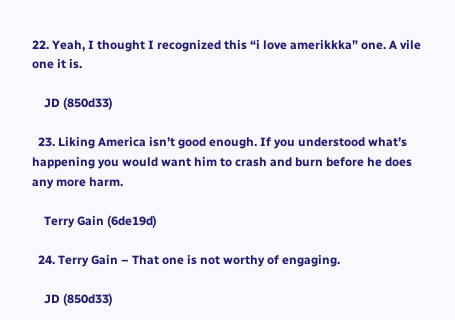22. Yeah, I thought I recognized this “i love amerikkka” one. A vile one it is.

    JD (850d33)

  23. Liking America isn’t good enough. If you understood what’s happening you would want him to crash and burn before he does any more harm.

    Terry Gain (6de19d)

  24. Terry Gain – That one is not worthy of engaging.

    JD (850d33)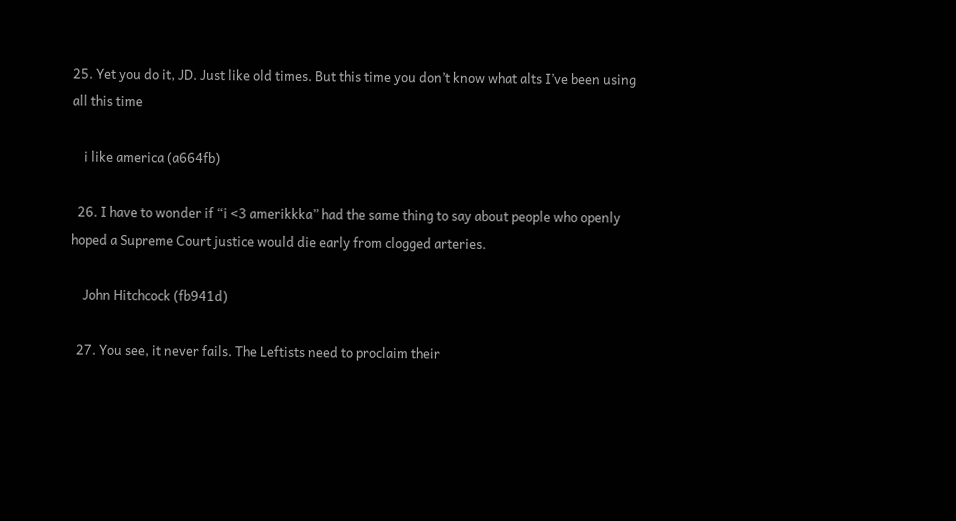25. Yet you do it, JD. Just like old times. But this time you don’t know what alts I’ve been using all this time

    i like america (a664fb)

  26. I have to wonder if “i <3 amerikkka” had the same thing to say about people who openly hoped a Supreme Court justice would die early from clogged arteries.

    John Hitchcock (fb941d)

  27. You see, it never fails. The Leftists need to proclaim their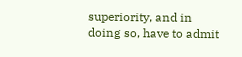superiority, and in doing so, have to admit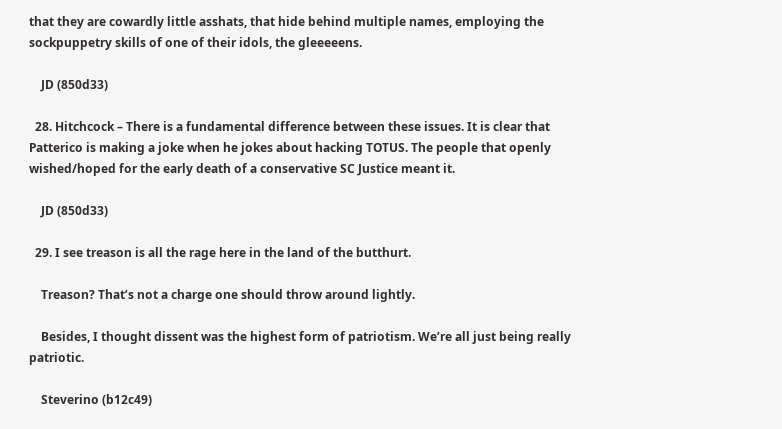that they are cowardly little asshats, that hide behind multiple names, employing the sockpuppetry skills of one of their idols, the gleeeeens.

    JD (850d33)

  28. Hitchcock – There is a fundamental difference between these issues. It is clear that Patterico is making a joke when he jokes about hacking TOTUS. The people that openly wished/hoped for the early death of a conservative SC Justice meant it.

    JD (850d33)

  29. I see treason is all the rage here in the land of the butthurt.

    Treason? That’s not a charge one should throw around lightly.

    Besides, I thought dissent was the highest form of patriotism. We’re all just being really patriotic.

    Steverino (b12c49)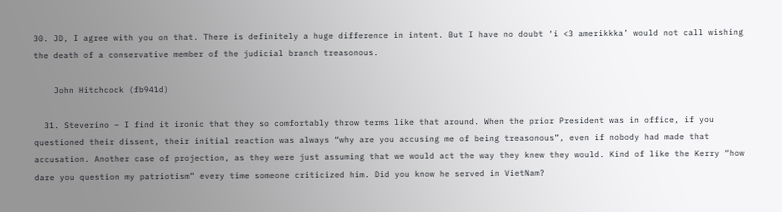30. JD, I agree with you on that. There is definitely a huge difference in intent. But I have no doubt ‘i <3 amerikkka’ would not call wishing the death of a conservative member of the judicial branch treasonous.

    John Hitchcock (fb941d)

  31. Steverino – I find it ironic that they so comfortably throw terms like that around. When the prior President was in office, if you questioned their dissent, their initial reaction was always “why are you accusing me of being treasonous”, even if nobody had made that accusation. Another case of projection, as they were just assuming that we would act the way they knew they would. Kind of like the Kerry “how dare you question my patriotism” every time someone criticized him. Did you know he served in VietNam?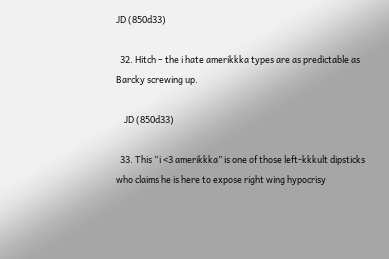JD (850d33)

  32. Hitch – the i hate amerikkka types are as predictable as Barcky screwing up.

    JD (850d33)

  33. This “i <3 amerikkka” is one of those left-kkkult dipsticks who claims he is here to expose right wing hypocrisy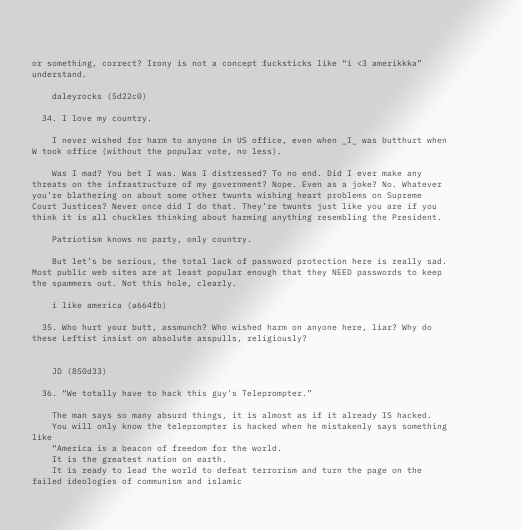or something, correct? Irony is not a concept fucksticks like “i <3 amerikkka” understand.

    daleyrocks (5d22c0)

  34. I love my country.

    I never wished for harm to anyone in US office, even when _I_ was butthurt when W took office (without the popular vote, no less).

    Was I mad? You bet I was. Was I distressed? To no end. Did I ever make any threats on the infrastructure of my government? Nope. Even as a joke? No. Whatever you’re blathering on about some other twunts wishing heart problems on Supreme Court Justices? Never once did I do that. They’re twunts just like you are if you think it is all chuckles thinking about harming anything resembling the President.

    Patriotism knows no party, only country.

    But let’s be serious, the total lack of password protection here is really sad. Most public web sites are at least popular enough that they NEED passwords to keep the spammers out. Not this hole, clearly.

    i like america (a664fb)

  35. Who hurt your butt, assmunch? Who wished harm on anyone here, liar? Why do these Leftist insist on absolute asspulls, religiously?


    JD (850d33)

  36. “We totally have to hack this guy’s Teleprompter.”

    The man says so many absurd things, it is almost as if it already IS hacked.
    You will only know the teleprompter is hacked when he mistakenly says something like
    “America is a beacon of freedom for the world.
    It is the greatest nation on earth.
    It is ready to lead the world to defeat terrorism and turn the page on the failed ideologies of communism and islamic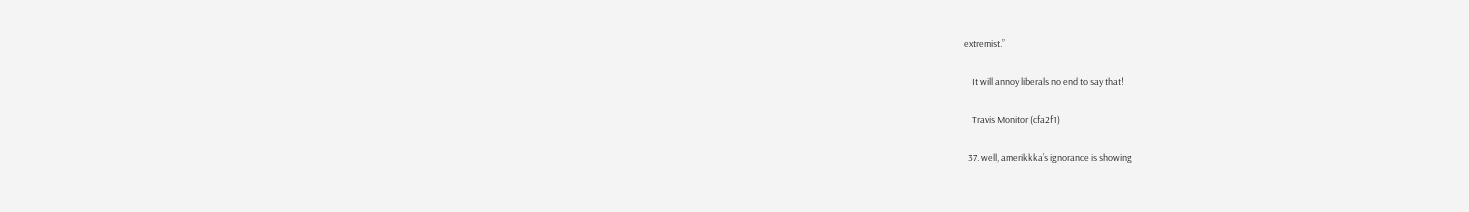extremist.”

    It will annoy liberals no end to say that!

    Travis Monitor (cfa2f1)

  37. well, amerikkka’s ignorance is showing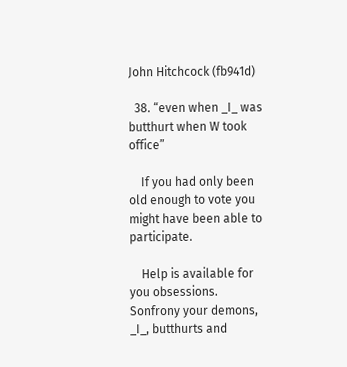John Hitchcock (fb941d)

  38. “even when _I_ was butthurt when W took office”

    If you had only been old enough to vote you might have been able to participate.

    Help is available for you obsessions. Sonfrony your demons, _I_, butthurts and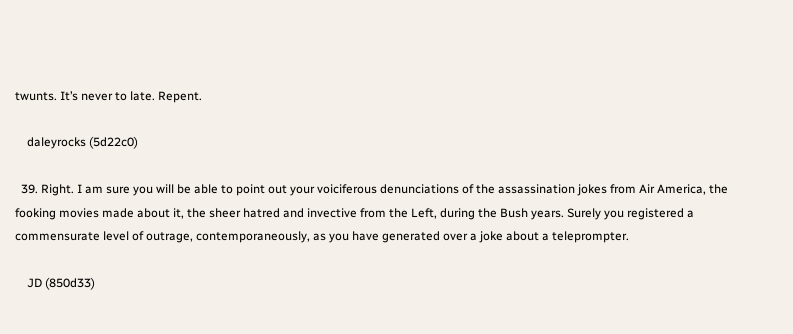twunts. It’s never to late. Repent.

    daleyrocks (5d22c0)

  39. Right. I am sure you will be able to point out your voiciferous denunciations of the assassination jokes from Air America, the fooking movies made about it, the sheer hatred and invective from the Left, during the Bush years. Surely you registered a commensurate level of outrage, contemporaneously, as you have generated over a joke about a teleprompter.

    JD (850d33)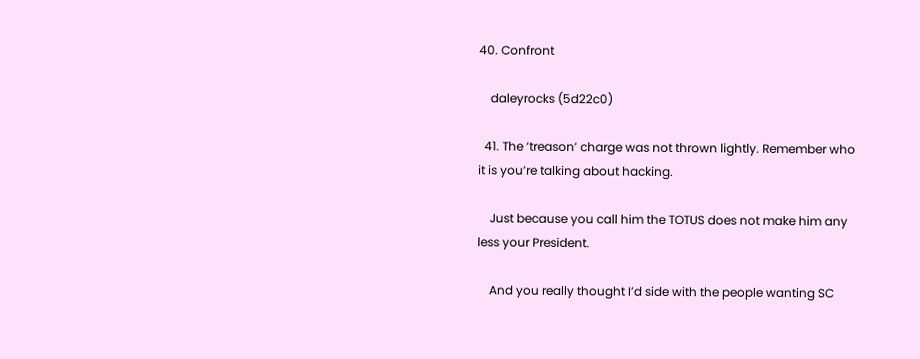40. Confront

    daleyrocks (5d22c0)

  41. The ‘treason’ charge was not thrown lightly. Remember who it is you’re talking about hacking.

    Just because you call him the TOTUS does not make him any less your President.

    And you really thought I’d side with the people wanting SC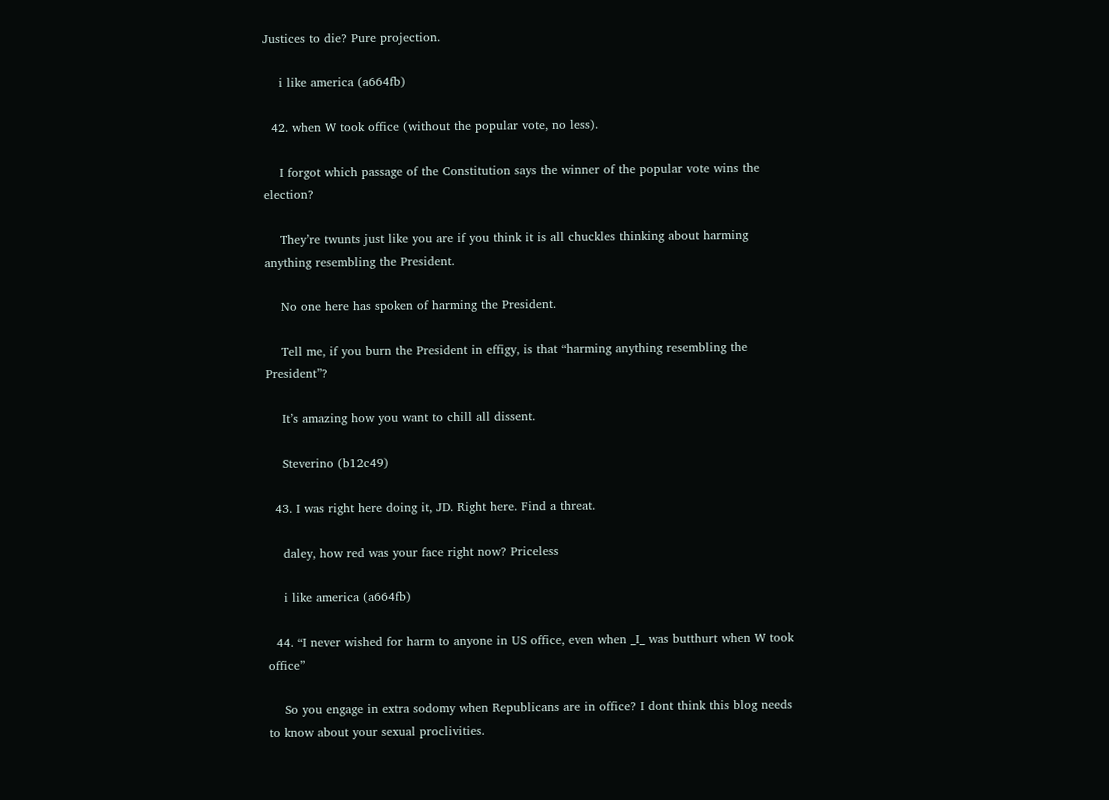Justices to die? Pure projection.

    i like america (a664fb)

  42. when W took office (without the popular vote, no less).

    I forgot which passage of the Constitution says the winner of the popular vote wins the election?

    They’re twunts just like you are if you think it is all chuckles thinking about harming anything resembling the President.

    No one here has spoken of harming the President.

    Tell me, if you burn the President in effigy, is that “harming anything resembling the President”?

    It’s amazing how you want to chill all dissent.

    Steverino (b12c49)

  43. I was right here doing it, JD. Right here. Find a threat.

    daley, how red was your face right now? Priceless

    i like america (a664fb)

  44. “I never wished for harm to anyone in US office, even when _I_ was butthurt when W took office”

    So you engage in extra sodomy when Republicans are in office? I dont think this blog needs to know about your sexual proclivities.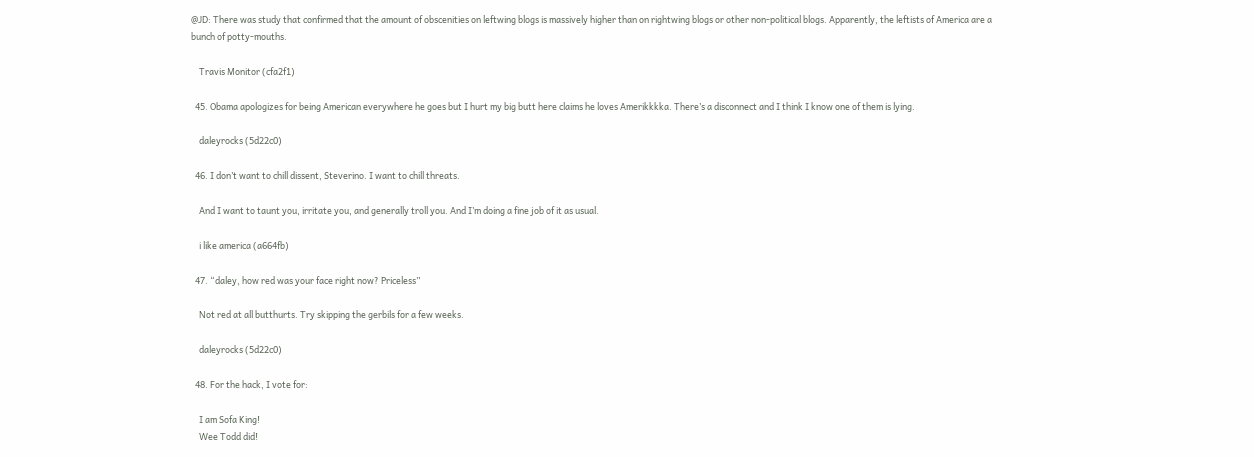@JD: There was study that confirmed that the amount of obscenities on leftwing blogs is massively higher than on rightwing blogs or other non-political blogs. Apparently, the leftists of America are a bunch of potty-mouths.

    Travis Monitor (cfa2f1)

  45. Obama apologizes for being American everywhere he goes but I hurt my big butt here claims he loves Amerikkkka. There’s a disconnect and I think I know one of them is lying.

    daleyrocks (5d22c0)

  46. I don’t want to chill dissent, Steverino. I want to chill threats.

    And I want to taunt you, irritate you, and generally troll you. And I’m doing a fine job of it as usual.

    i like america (a664fb)

  47. “daley, how red was your face right now? Priceless”

    Not red at all butthurts. Try skipping the gerbils for a few weeks.

    daleyrocks (5d22c0)

  48. For the hack, I vote for:

    I am Sofa King!
    Wee Todd did!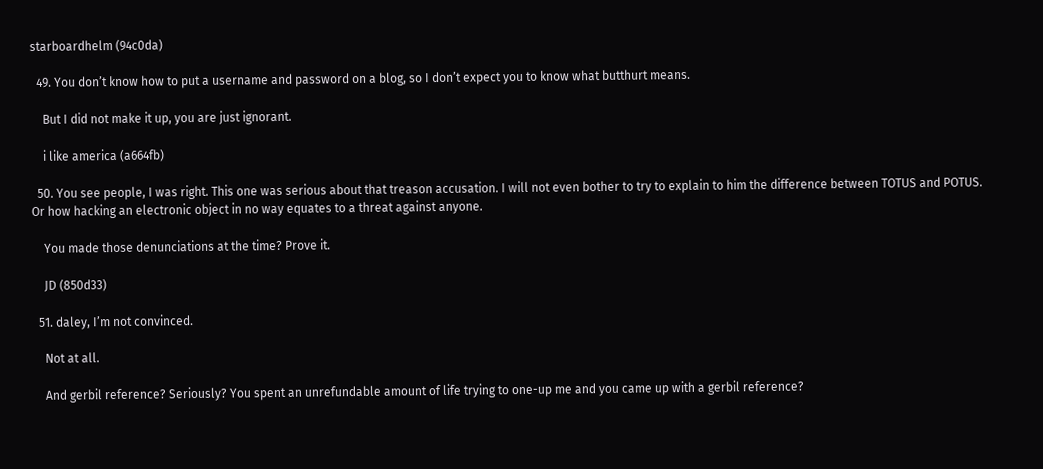starboardhelm (94c0da)

  49. You don’t know how to put a username and password on a blog, so I don’t expect you to know what butthurt means.

    But I did not make it up, you are just ignorant.

    i like america (a664fb)

  50. You see people, I was right. This one was serious about that treason accusation. I will not even bother to try to explain to him the difference between TOTUS and POTUS. Or how hacking an electronic object in no way equates to a threat against anyone.

    You made those denunciations at the time? Prove it.

    JD (850d33)

  51. daley, I’m not convinced.

    Not at all.

    And gerbil reference? Seriously? You spent an unrefundable amount of life trying to one-up me and you came up with a gerbil reference?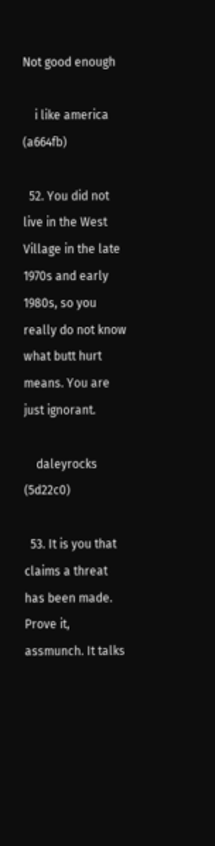Not good enough

    i like america (a664fb)

  52. You did not live in the West Village in the late 1970s and early 1980s, so you really do not know what butt hurt means. You are just ignorant.

    daleyrocks (5d22c0)

  53. It is you that claims a threat has been made. Prove it, assmunch. It talks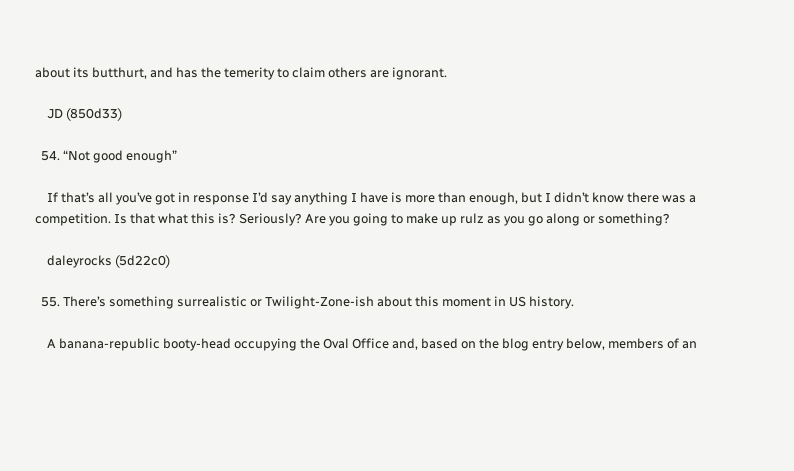about its butthurt, and has the temerity to claim others are ignorant.

    JD (850d33)

  54. “Not good enough”

    If that’s all you’ve got in response I’d say anything I have is more than enough, but I didn’t know there was a competition. Is that what this is? Seriously? Are you going to make up rulz as you go along or something?

    daleyrocks (5d22c0)

  55. There’s something surrealistic or Twilight-Zone-ish about this moment in US history.

    A banana-republic booty-head occupying the Oval Office and, based on the blog entry below, members of an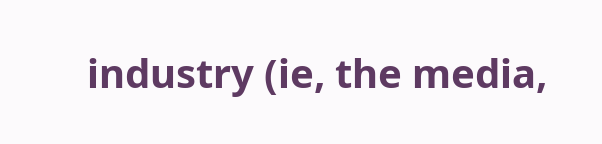industry (ie, the media,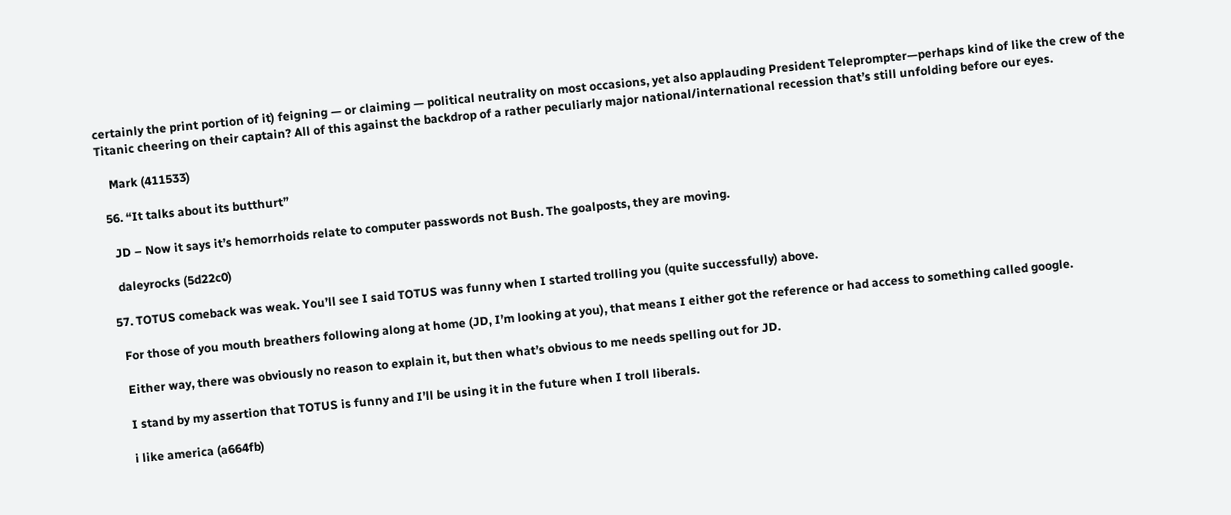certainly the print portion of it) feigning — or claiming — political neutrality on most occasions, yet also applauding President Teleprompter—perhaps kind of like the crew of the Titanic cheering on their captain? All of this against the backdrop of a rather peculiarly major national/international recession that’s still unfolding before our eyes.

    Mark (411533)

  56. “It talks about its butthurt”

    JD – Now it says it’s hemorrhoids relate to computer passwords not Bush. The goalposts, they are moving.

    daleyrocks (5d22c0)

  57. TOTUS comeback was weak. You’ll see I said TOTUS was funny when I started trolling you (quite successfully) above.

    For those of you mouth breathers following along at home (JD, I’m looking at you), that means I either got the reference or had access to something called google.

    Either way, there was obviously no reason to explain it, but then what’s obvious to me needs spelling out for JD.

    I stand by my assertion that TOTUS is funny and I’ll be using it in the future when I troll liberals.

    i like america (a664fb)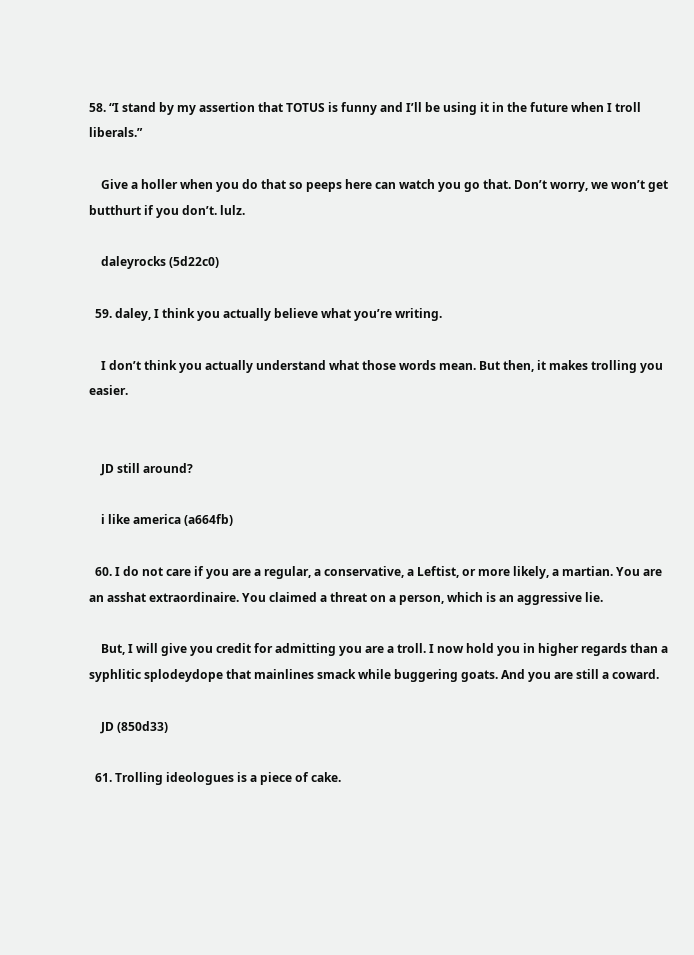58. “I stand by my assertion that TOTUS is funny and I’ll be using it in the future when I troll liberals.”

    Give a holler when you do that so peeps here can watch you go that. Don’t worry, we won’t get butthurt if you don’t. lulz.

    daleyrocks (5d22c0)

  59. daley, I think you actually believe what you’re writing.

    I don’t think you actually understand what those words mean. But then, it makes trolling you easier.


    JD still around?

    i like america (a664fb)

  60. I do not care if you are a regular, a conservative, a Leftist, or more likely, a martian. You are an asshat extraordinaire. You claimed a threat on a person, which is an aggressive lie.

    But, I will give you credit for admitting you are a troll. I now hold you in higher regards than a syphlitic splodeydope that mainlines smack while buggering goats. And you are still a coward.

    JD (850d33)

  61. Trolling ideologues is a piece of cake.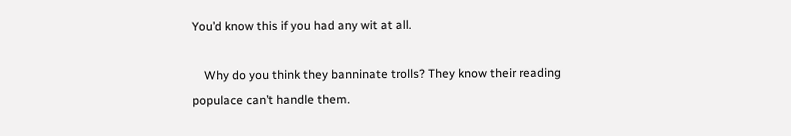You’d know this if you had any wit at all.

    Why do you think they banninate trolls? They know their reading populace can’t handle them.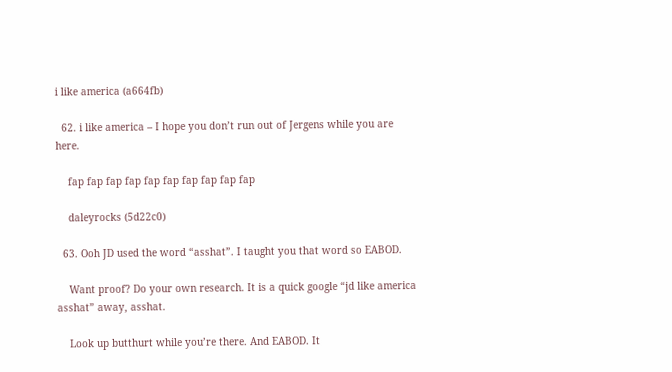i like america (a664fb)

  62. i like america – I hope you don’t run out of Jergens while you are here.

    fap fap fap fap fap fap fap fap fap fap

    daleyrocks (5d22c0)

  63. Ooh JD used the word “asshat”. I taught you that word so EABOD.

    Want proof? Do your own research. It is a quick google “jd like america asshat” away, asshat.

    Look up butthurt while you’re there. And EABOD. It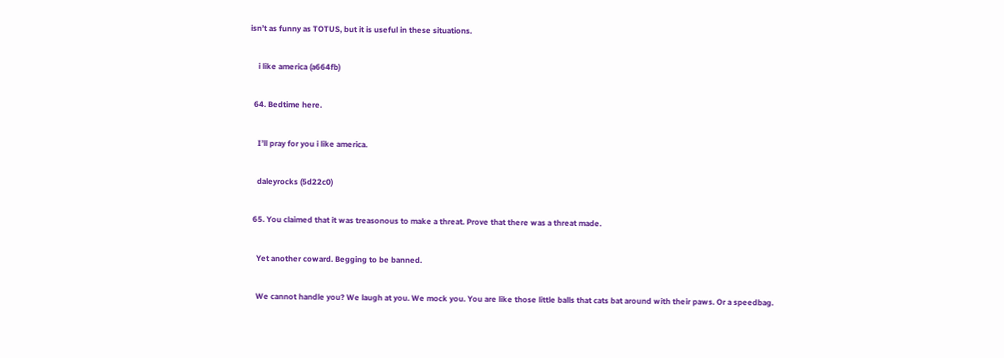isn’t as funny as TOTUS, but it is useful in these situations.

    i like america (a664fb)

  64. Bedtime here.

    I’ll pray for you i like america.

    daleyrocks (5d22c0)

  65. You claimed that it was treasonous to make a threat. Prove that there was a threat made.

    Yet another coward. Begging to be banned.

    We cannot handle you? We laugh at you. We mock you. You are like those little balls that cats bat around with their paws. Or a speedbag.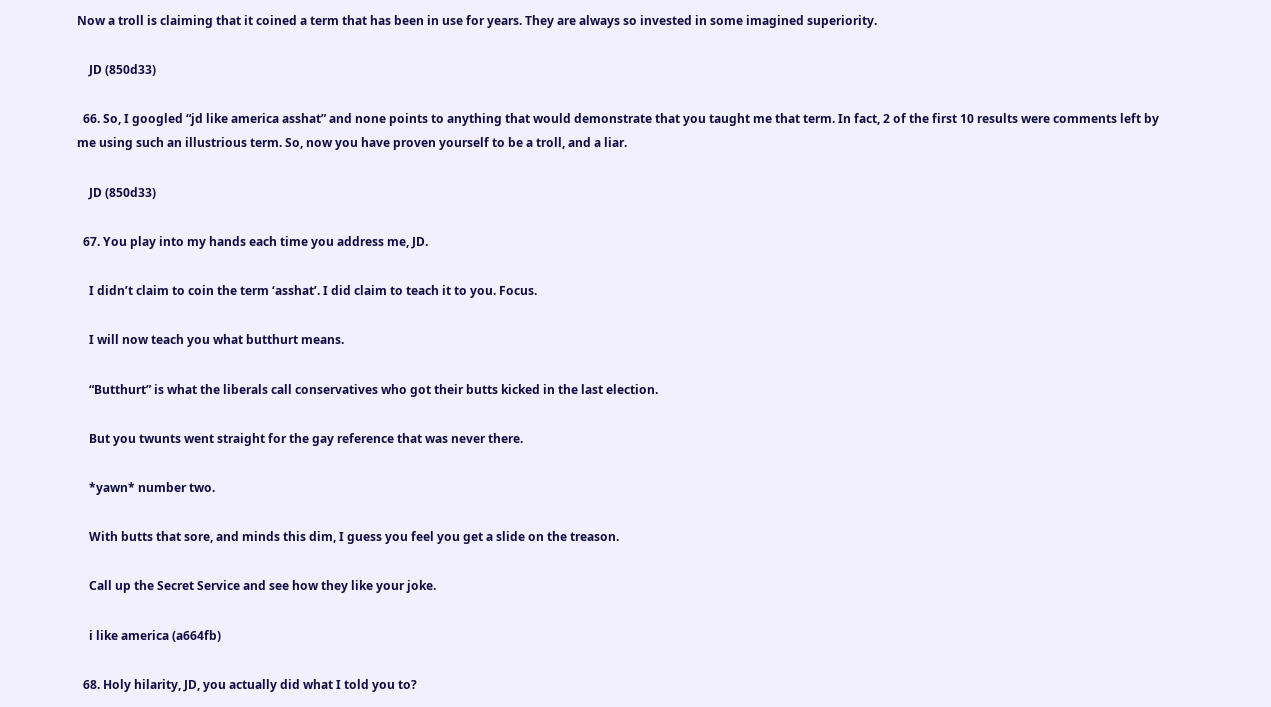Now a troll is claiming that it coined a term that has been in use for years. They are always so invested in some imagined superiority.

    JD (850d33)

  66. So, I googled “jd like america asshat” and none points to anything that would demonstrate that you taught me that term. In fact, 2 of the first 10 results were comments left by me using such an illustrious term. So, now you have proven yourself to be a troll, and a liar.

    JD (850d33)

  67. You play into my hands each time you address me, JD.

    I didn’t claim to coin the term ‘asshat’. I did claim to teach it to you. Focus.

    I will now teach you what butthurt means.

    “Butthurt” is what the liberals call conservatives who got their butts kicked in the last election.

    But you twunts went straight for the gay reference that was never there.

    *yawn* number two.

    With butts that sore, and minds this dim, I guess you feel you get a slide on the treason.

    Call up the Secret Service and see how they like your joke.

    i like america (a664fb)

  68. Holy hilarity, JD, you actually did what I told you to?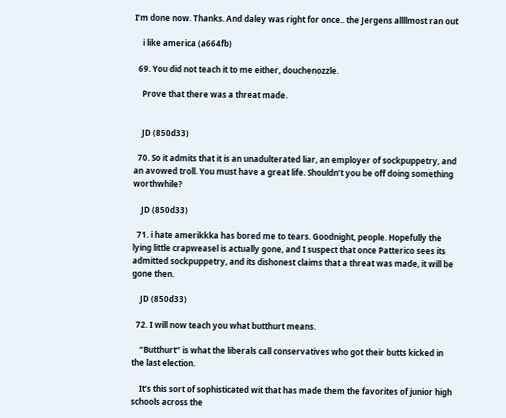I’m done now. Thanks. And daley was right for once.. the Jergens allllmost ran out

    i like america (a664fb)

  69. You did not teach it to me either, douchenozzle.

    Prove that there was a threat made.


    JD (850d33)

  70. So it admits that it is an unadulterated liar, an employer of sockpuppetry, and an avowed troll. You must have a great life. Shouldn’t you be off doing something worthwhile?

    JD (850d33)

  71. i hate amerikkka has bored me to tears. Goodnight, people. Hopefully the lying little crapweasel is actually gone, and I suspect that once Patterico sees its admitted sockpuppetry, and its dishonest claims that a threat was made, it will be gone then.

    JD (850d33)

  72. I will now teach you what butthurt means.

    “Butthurt” is what the liberals call conservatives who got their butts kicked in the last election.

    It’s this sort of sophisticated wit that has made them the favorites of junior high schools across the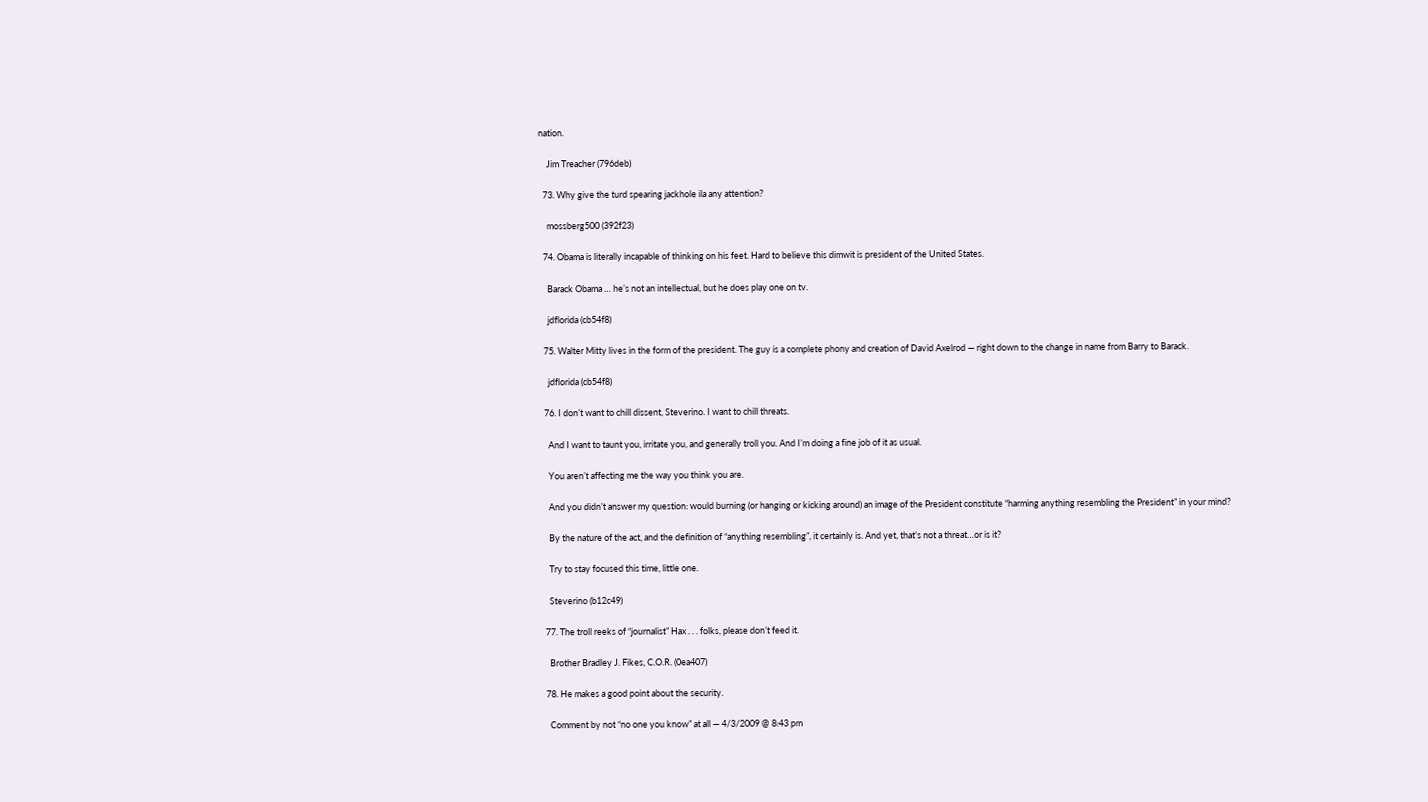nation.

    Jim Treacher (796deb)

  73. Why give the turd spearing jackhole ila any attention?

    mossberg500 (392f23)

  74. Obama is literally incapable of thinking on his feet. Hard to believe this dimwit is president of the United States.

    Barack Obama … he’s not an intellectual, but he does play one on tv.

    jdflorida (cb54f8)

  75. Walter Mitty lives in the form of the president. The guy is a complete phony and creation of David Axelrod — right down to the change in name from Barry to Barack.

    jdflorida (cb54f8)

  76. I don’t want to chill dissent, Steverino. I want to chill threats.

    And I want to taunt you, irritate you, and generally troll you. And I’m doing a fine job of it as usual.

    You aren’t affecting me the way you think you are.

    And you didn’t answer my question: would burning (or hanging or kicking around) an image of the President constitute “harming anything resembling the President” in your mind?

    By the nature of the act, and the definition of “anything resembling”, it certainly is. And yet, that’s not a threat…or is it?

    Try to stay focused this time, little one.

    Steverino (b12c49)

  77. The troll reeks of “journalist” Hax . . . folks, please don’t feed it.

    Brother Bradley J. Fikes, C.O.R. (0ea407)

  78. He makes a good point about the security.

    Comment by not “no one you know” at all — 4/3/2009 @ 8:43 pm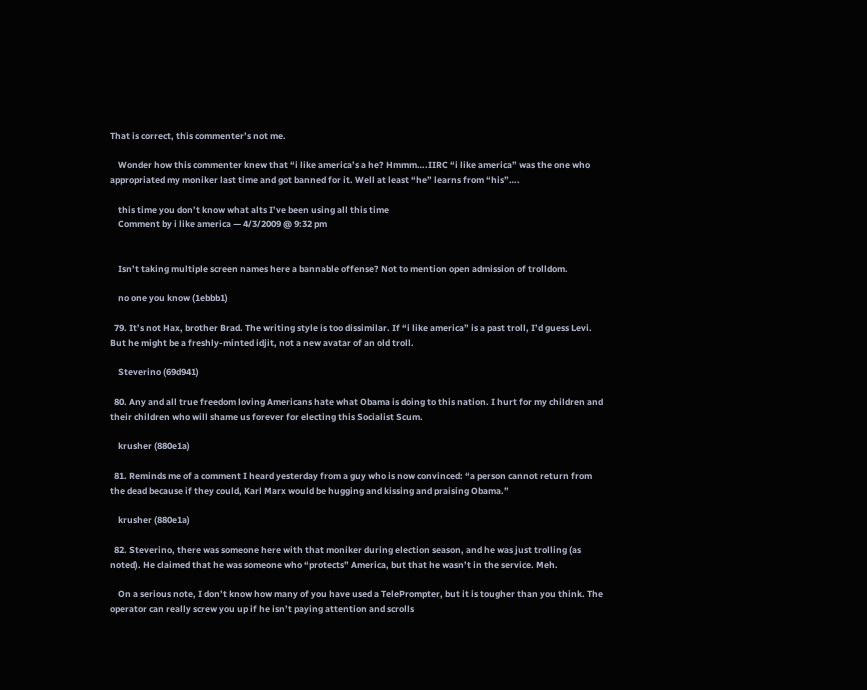That is correct, this commenter’s not me.

    Wonder how this commenter knew that “i like america’s a he? Hmmm….IIRC “i like america” was the one who appropriated my moniker last time and got banned for it. Well at least “he” learns from “his”….

    this time you don’t know what alts I’ve been using all this time
    Comment by i like america — 4/3/2009 @ 9:32 pm


    Isn’t taking multiple screen names here a bannable offense? Not to mention open admission of trolldom.

    no one you know (1ebbb1)

  79. It’s not Hax, brother Brad. The writing style is too dissimilar. If “i like america” is a past troll, I’d guess Levi. But he might be a freshly-minted idjit, not a new avatar of an old troll.

    Steverino (69d941)

  80. Any and all true freedom loving Americans hate what Obama is doing to this nation. I hurt for my children and their children who will shame us forever for electing this Socialist Scum.

    krusher (880e1a)

  81. Reminds me of a comment I heard yesterday from a guy who is now convinced: “a person cannot return from the dead because if they could, Karl Marx would be hugging and kissing and praising Obama.”

    krusher (880e1a)

  82. Steverino, there was someone here with that moniker during election season, and he was just trolling (as noted). He claimed that he was someone who “protects” America, but that he wasn’t in the service. Meh.

    On a serious note, I don’t know how many of you have used a TelePrompter, but it is tougher than you think. The operator can really screw you up if he isn’t paying attention and scrolls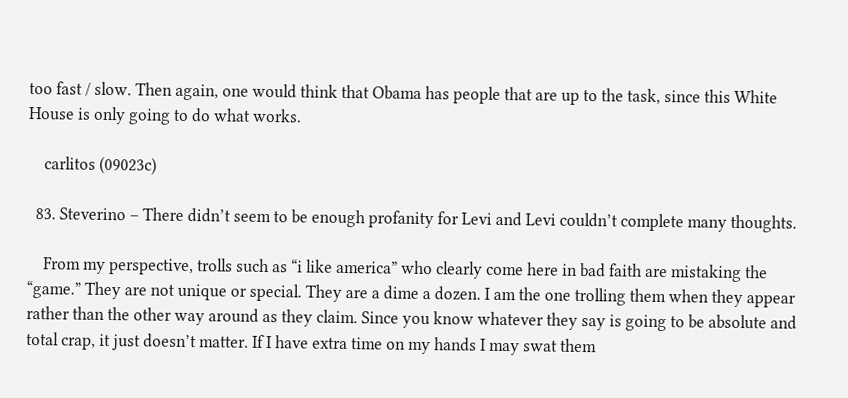too fast / slow. Then again, one would think that Obama has people that are up to the task, since this White House is only going to do what works.

    carlitos (09023c)

  83. Steverino – There didn’t seem to be enough profanity for Levi and Levi couldn’t complete many thoughts.

    From my perspective, trolls such as “i like america” who clearly come here in bad faith are mistaking the “game.” They are not unique or special. They are a dime a dozen. I am the one trolling them when they appear rather than the other way around as they claim. Since you know whatever they say is going to be absolute and total crap, it just doesn’t matter. If I have extra time on my hands I may swat them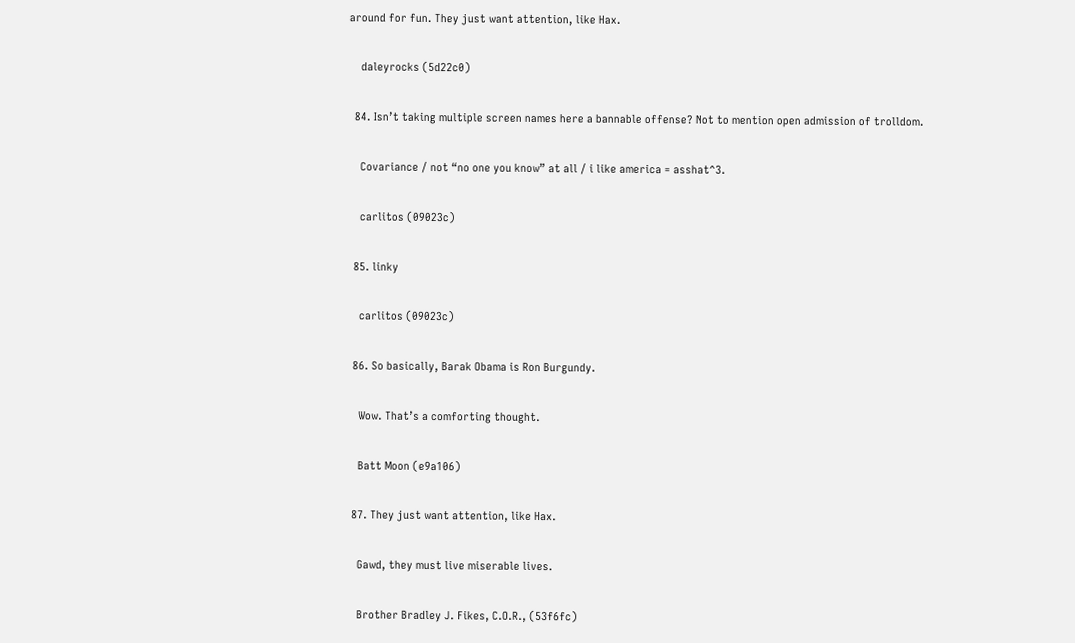around for fun. They just want attention, like Hax.

    daleyrocks (5d22c0)

  84. Isn’t taking multiple screen names here a bannable offense? Not to mention open admission of trolldom.

    Covariance / not “no one you know” at all / i like america = asshat^3.

    carlitos (09023c)

  85. linky

    carlitos (09023c)

  86. So basically, Barak Obama is Ron Burgundy.

    Wow. That’s a comforting thought.

    Batt Moon (e9a106)

  87. They just want attention, like Hax.

    Gawd, they must live miserable lives.

    Brother Bradley J. Fikes, C.O.R., (53f6fc)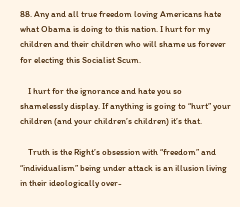88. Any and all true freedom loving Americans hate what Obama is doing to this nation. I hurt for my children and their children who will shame us forever for electing this Socialist Scum.

    I hurt for the ignorance and hate you so shamelessly display. If anything is going to “hurt” your children (and your children’s children) it’s that.

    Truth is the Right’s obsession with “freedom” and “individualism” being under attack is an illusion living in their ideologically over-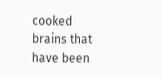cooked brains that have been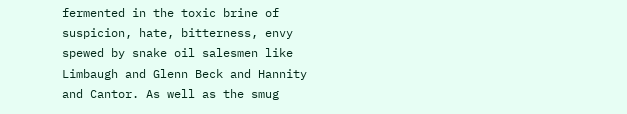fermented in the toxic brine of suspicion, hate, bitterness, envy spewed by snake oil salesmen like Limbaugh and Glenn Beck and Hannity and Cantor. As well as the smug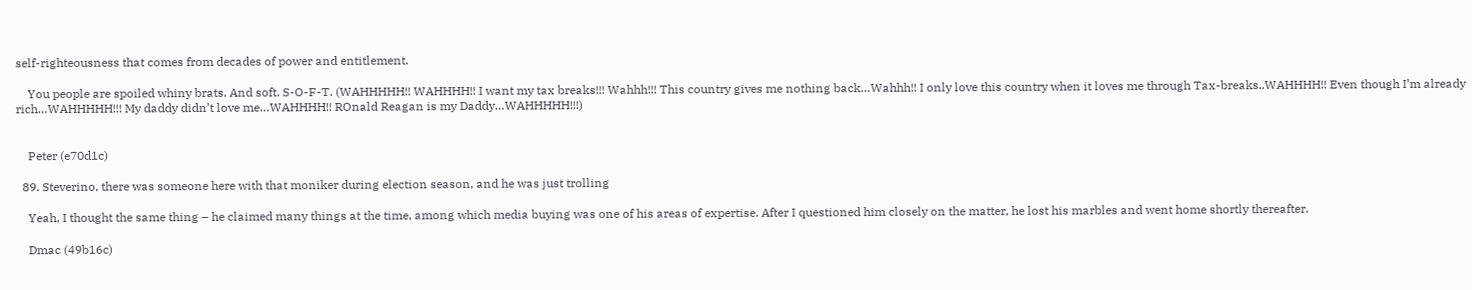self-righteousness that comes from decades of power and entitlement.

    You people are spoiled whiny brats. And soft. S-O-F-T. (WAHHHHH!! WAHHHH!! I want my tax breaks!!! Wahhh!!! This country gives me nothing back…Wahhh!! I only love this country when it loves me through Tax-breaks..WAHHHH!! Even though I’m already rich…WAHHHHH!!! My daddy didn’t love me…WAHHHH!! ROnald Reagan is my Daddy…WAHHHHH!!!)


    Peter (e70d1c)

  89. Steverino, there was someone here with that moniker during election season, and he was just trolling

    Yeah, I thought the same thing – he claimed many things at the time, among which media buying was one of his areas of expertise. After I questioned him closely on the matter, he lost his marbles and went home shortly thereafter.

    Dmac (49b16c)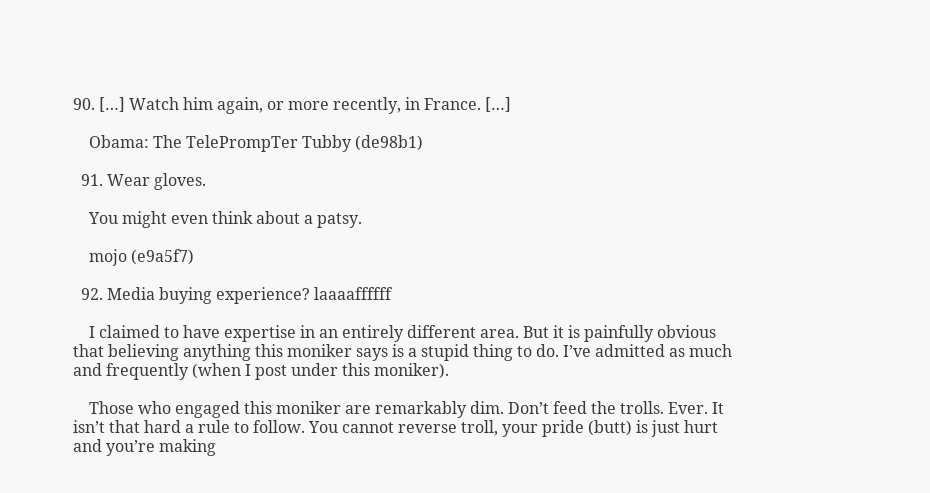90. […] Watch him again, or more recently, in France. […]

    Obama: The TelePrompTer Tubby (de98b1)

  91. Wear gloves.

    You might even think about a patsy.

    mojo (e9a5f7)

  92. Media buying experience? laaaaffffff

    I claimed to have expertise in an entirely different area. But it is painfully obvious that believing anything this moniker says is a stupid thing to do. I’ve admitted as much and frequently (when I post under this moniker).

    Those who engaged this moniker are remarkably dim. Don’t feed the trolls. Ever. It isn’t that hard a rule to follow. You cannot reverse troll, your pride (butt) is just hurt and you’re making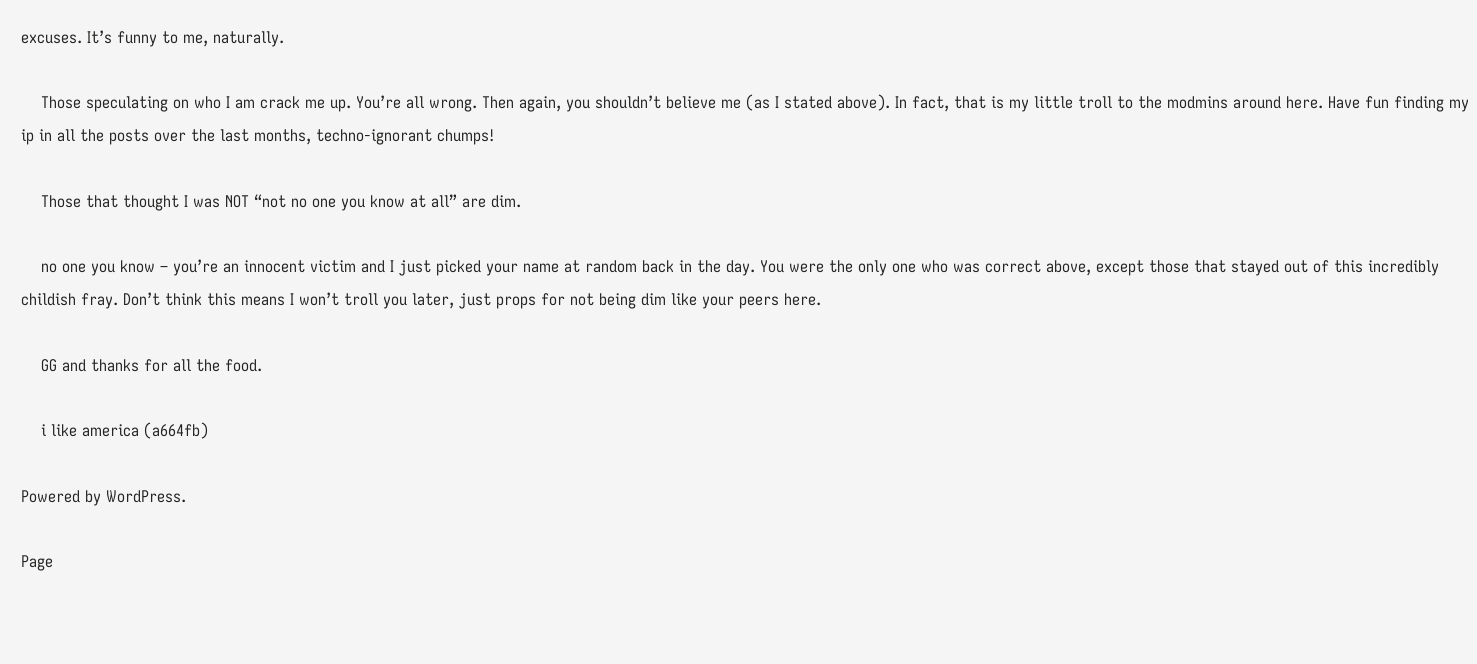excuses. It’s funny to me, naturally.

    Those speculating on who I am crack me up. You’re all wrong. Then again, you shouldn’t believe me (as I stated above). In fact, that is my little troll to the modmins around here. Have fun finding my ip in all the posts over the last months, techno-ignorant chumps!

    Those that thought I was NOT “not no one you know at all” are dim.

    no one you know – you’re an innocent victim and I just picked your name at random back in the day. You were the only one who was correct above, except those that stayed out of this incredibly childish fray. Don’t think this means I won’t troll you later, just props for not being dim like your peers here.

    GG and thanks for all the food.

    i like america (a664fb)

Powered by WordPress.

Page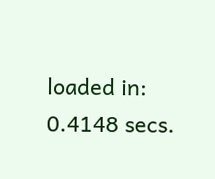loaded in: 0.4148 secs.